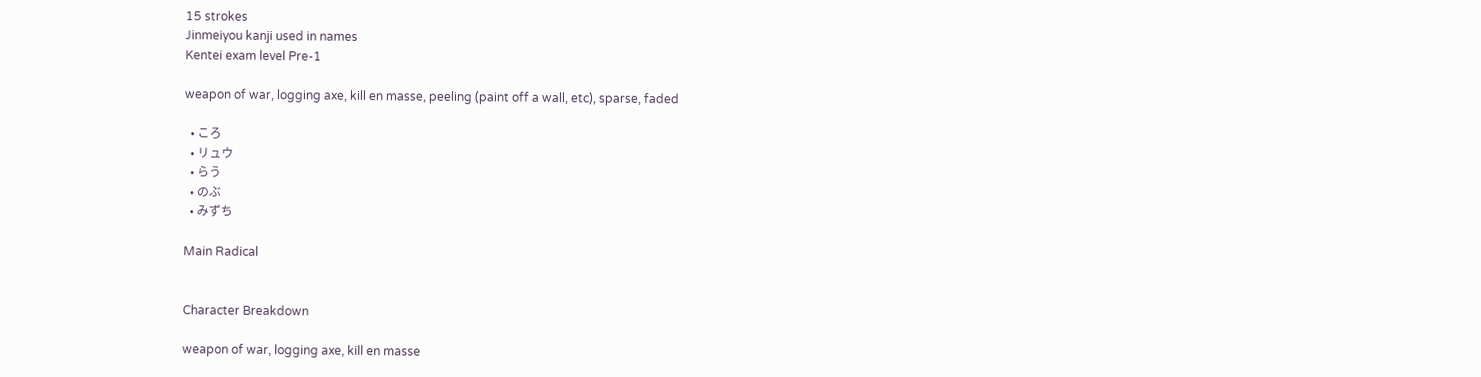15 strokes
Jinmeiyou kanji used in names
Kentei exam level Pre-1

weapon of war, logging axe, kill en masse, peeling (paint off a wall, etc), sparse, faded

  • ころ
  • リュウ
  • らう
  • のぶ
  • みずち

Main Radical


Character Breakdown

weapon of war, logging axe, kill en masse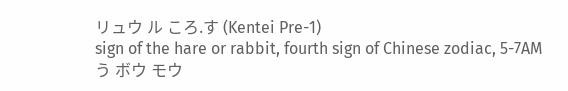リュウ ル ころ.す (Kentei Pre-1)
sign of the hare or rabbit, fourth sign of Chinese zodiac, 5-7AM
う ボウ モウ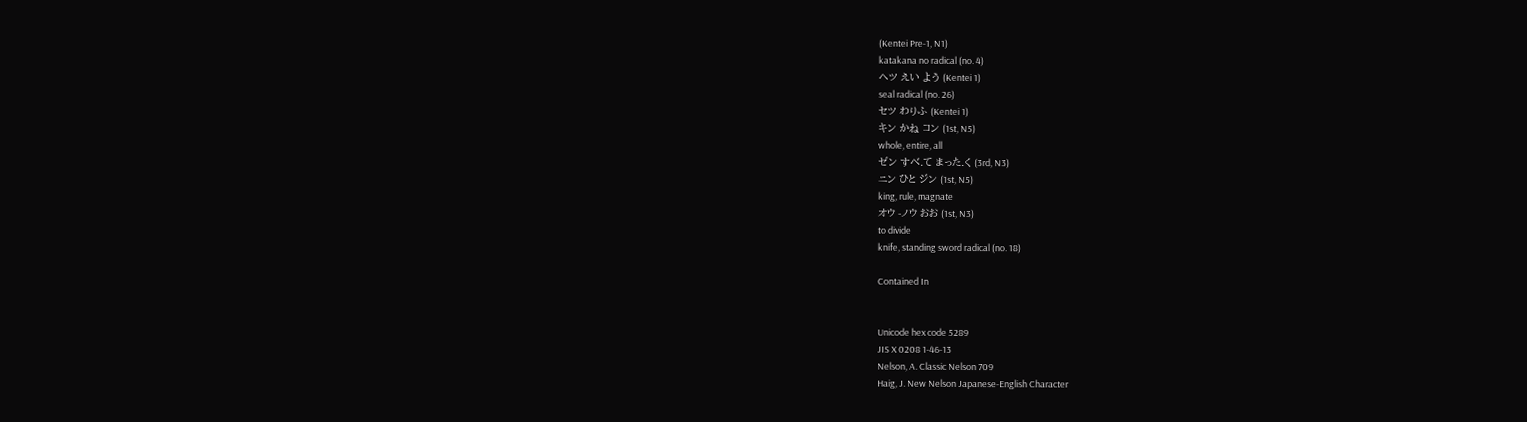(Kentei Pre-1, N1)
katakana no radical (no. 4)
ヘツ えい よう (Kentei 1)
seal radical (no. 26)
セツ わりふ (Kentei 1)
キン かね コン (1st, N5)
whole, entire, all
ゼン すべ.て まった.く (3rd, N3)
ニン ひと ジン (1st, N5)
king, rule, magnate
オウ -ノウ おお (1st, N3)
to divide
knife, standing sword radical (no. 18)

Contained In


Unicode hex code 5289
JIS X 0208 1-46-13
Nelson, A. Classic Nelson 709
Haig, J. New Nelson Japanese-English Character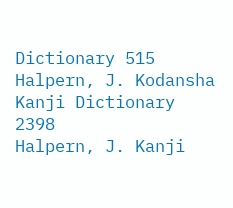Dictionary 515
Halpern, J. Kodansha Kanji Dictionary 2398
Halpern, J. Kanji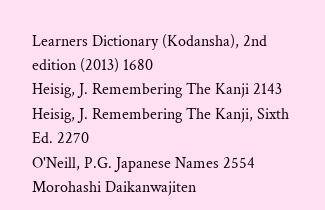Learners Dictionary (Kodansha), 2nd edition (2013) 1680
Heisig, J. Remembering The Kanji 2143
Heisig, J. Remembering The Kanji, Sixth Ed. 2270
O'Neill, P.G. Japanese Names 2554
Morohashi Daikanwajiten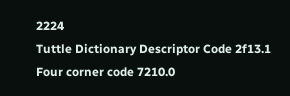2224
Tuttle Dictionary Descriptor Code 2f13.1
Four corner code 7210.0